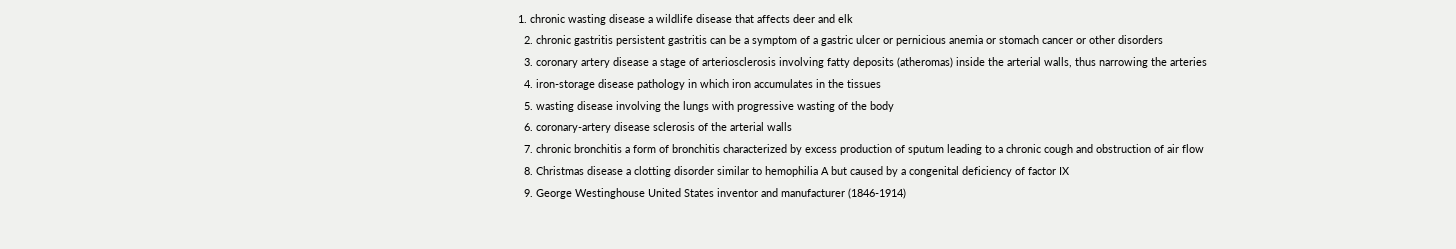1. chronic wasting disease a wildlife disease that affects deer and elk
  2. chronic gastritis persistent gastritis can be a symptom of a gastric ulcer or pernicious anemia or stomach cancer or other disorders
  3. coronary artery disease a stage of arteriosclerosis involving fatty deposits (atheromas) inside the arterial walls, thus narrowing the arteries
  4. iron-storage disease pathology in which iron accumulates in the tissues
  5. wasting disease involving the lungs with progressive wasting of the body
  6. coronary-artery disease sclerosis of the arterial walls
  7. chronic bronchitis a form of bronchitis characterized by excess production of sputum leading to a chronic cough and obstruction of air flow
  8. Christmas disease a clotting disorder similar to hemophilia A but caused by a congenital deficiency of factor IX
  9. George Westinghouse United States inventor and manufacturer (1846-1914)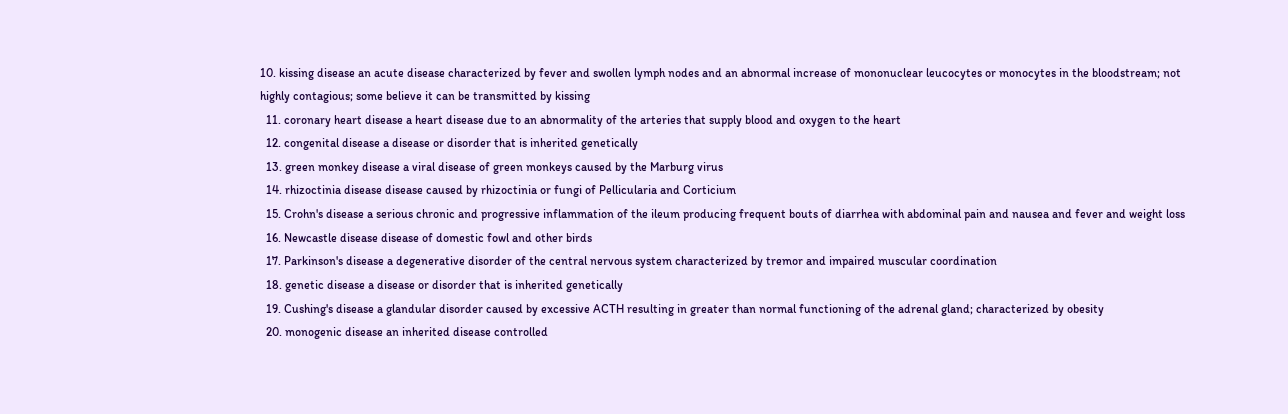10. kissing disease an acute disease characterized by fever and swollen lymph nodes and an abnormal increase of mononuclear leucocytes or monocytes in the bloodstream; not highly contagious; some believe it can be transmitted by kissing
  11. coronary heart disease a heart disease due to an abnormality of the arteries that supply blood and oxygen to the heart
  12. congenital disease a disease or disorder that is inherited genetically
  13. green monkey disease a viral disease of green monkeys caused by the Marburg virus
  14. rhizoctinia disease disease caused by rhizoctinia or fungi of Pellicularia and Corticium
  15. Crohn's disease a serious chronic and progressive inflammation of the ileum producing frequent bouts of diarrhea with abdominal pain and nausea and fever and weight loss
  16. Newcastle disease disease of domestic fowl and other birds
  17. Parkinson's disease a degenerative disorder of the central nervous system characterized by tremor and impaired muscular coordination
  18. genetic disease a disease or disorder that is inherited genetically
  19. Cushing's disease a glandular disorder caused by excessive ACTH resulting in greater than normal functioning of the adrenal gland; characterized by obesity
  20. monogenic disease an inherited disease controlled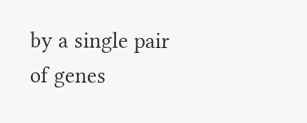by a single pair of genes